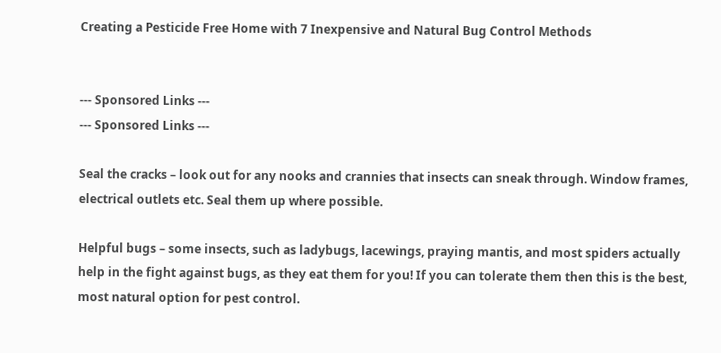Creating a Pesticide Free Home with 7 Inexpensive and Natural Bug Control Methods


--- Sponsored Links ---
--- Sponsored Links ---

Seal the cracks – look out for any nooks and crannies that insects can sneak through. Window frames, electrical outlets etc. Seal them up where possible.

Helpful bugs – some insects, such as ladybugs, lacewings, praying mantis, and most spiders actually help in the fight against bugs, as they eat them for you! If you can tolerate them then this is the best, most natural option for pest control.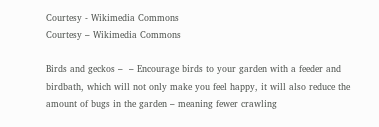Courtesy - Wikimedia Commons
Courtesy – Wikimedia Commons

Birds and geckos –  – Encourage birds to your garden with a feeder and birdbath, which will not only make you feel happy, it will also reduce the amount of bugs in the garden – meaning fewer crawling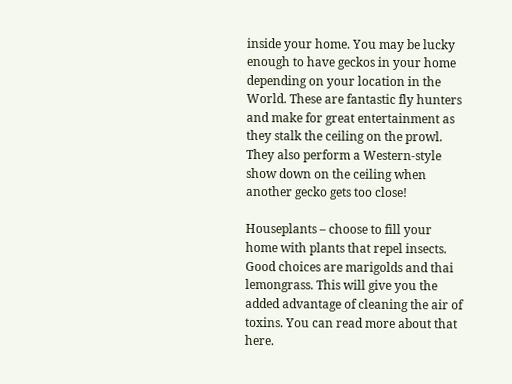inside your home. You may be lucky enough to have geckos in your home depending on your location in the World. These are fantastic fly hunters and make for great entertainment as they stalk the ceiling on the prowl. They also perform a Western-style show down on the ceiling when another gecko gets too close!

Houseplants – choose to fill your home with plants that repel insects. Good choices are marigolds and thai lemongrass. This will give you the added advantage of cleaning the air of toxins. You can read more about that here.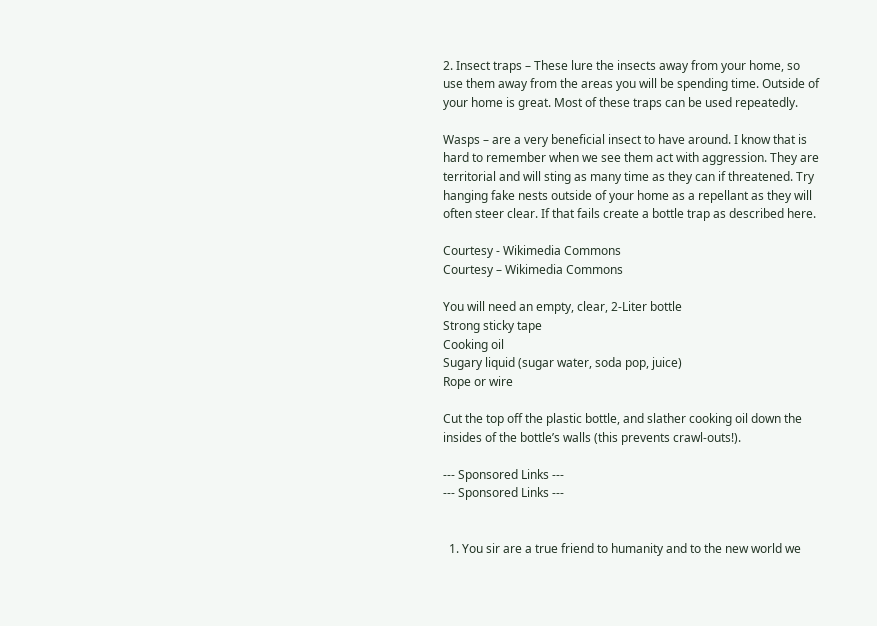2. Insect traps – These lure the insects away from your home, so use them away from the areas you will be spending time. Outside of your home is great. Most of these traps can be used repeatedly.

Wasps – are a very beneficial insect to have around. I know that is hard to remember when we see them act with aggression. They are territorial and will sting as many time as they can if threatened. Try hanging fake nests outside of your home as a repellant as they will often steer clear. If that fails create a bottle trap as described here.

Courtesy - Wikimedia Commons
Courtesy – Wikimedia Commons

You will need an empty, clear, 2-Liter bottle
Strong sticky tape
Cooking oil
Sugary liquid (sugar water, soda pop, juice)
Rope or wire

Cut the top off the plastic bottle, and slather cooking oil down the insides of the bottle’s walls (this prevents crawl-outs!).

--- Sponsored Links ---
--- Sponsored Links ---


  1. You sir are a true friend to humanity and to the new world we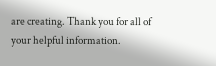are creating. Thank you for all of your helpful information.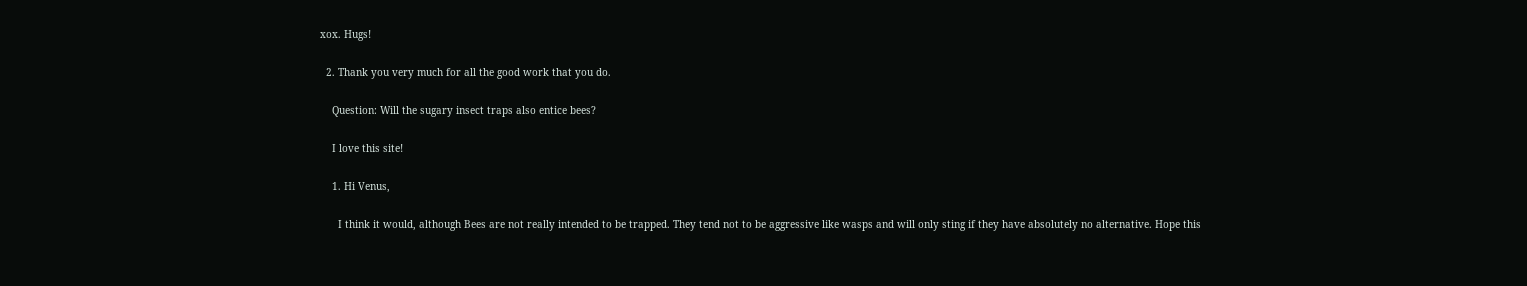xox. Hugs!

  2. Thank you very much for all the good work that you do.

    Question: Will the sugary insect traps also entice bees?

    I love this site!

    1. Hi Venus,

      I think it would, although Bees are not really intended to be trapped. They tend not to be aggressive like wasps and will only sting if they have absolutely no alternative. Hope this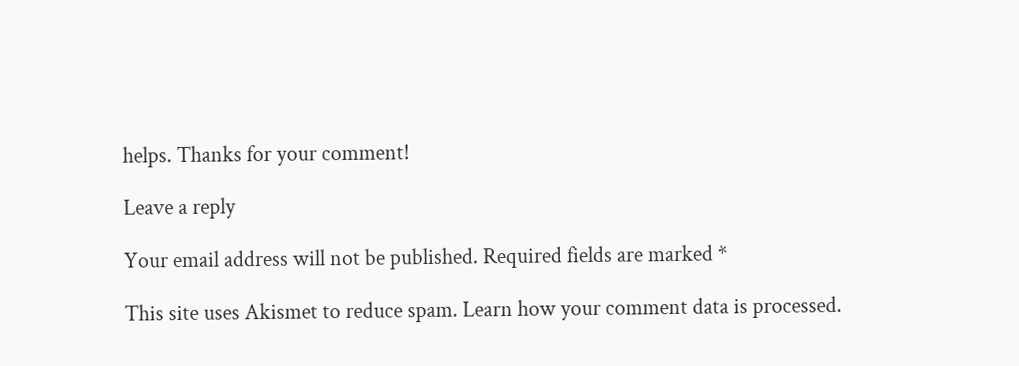helps. Thanks for your comment!

Leave a reply

Your email address will not be published. Required fields are marked *

This site uses Akismet to reduce spam. Learn how your comment data is processed.